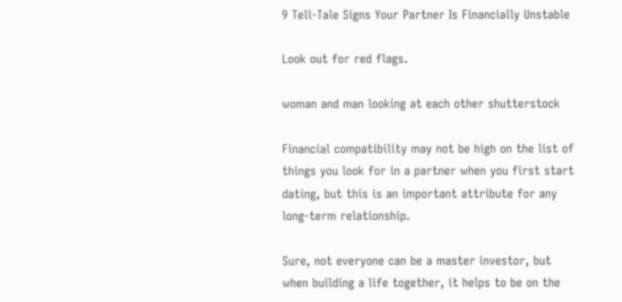9 Tell-Tale Signs Your Partner Is Financially Unstable

Look out for red flags.

woman and man looking at each other shutterstock

Financial compatibility may not be high on the list of things you look for in a partner when you first start dating, but this is an important attribute for any long-term relationship.

Sure, not everyone can be a master investor, but when building a life together, it helps to be on the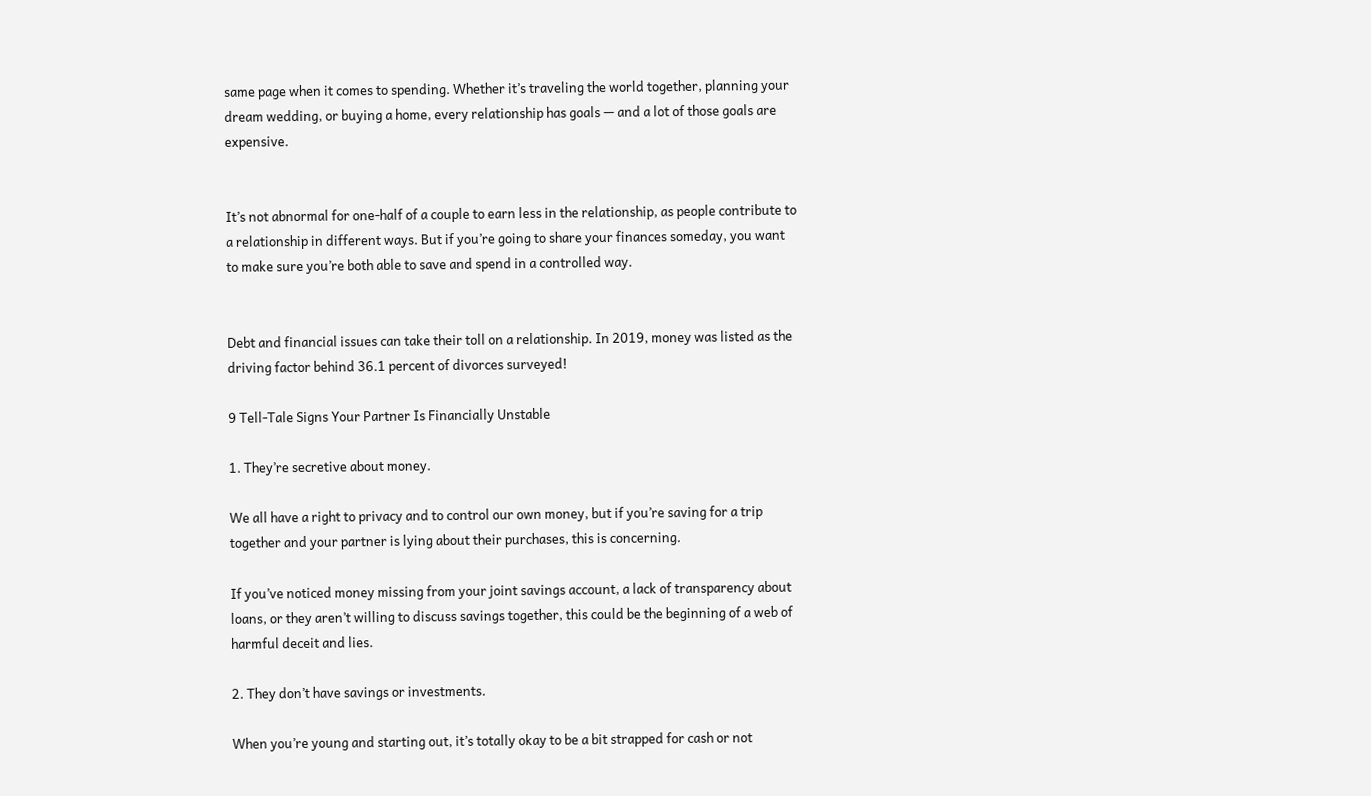same page when it comes to spending. Whether it’s traveling the world together, planning your dream wedding, or buying a home, every relationship has goals — and a lot of those goals are expensive.


It’s not abnormal for one-half of a couple to earn less in the relationship, as people contribute to a relationship in different ways. But if you’re going to share your finances someday, you want to make sure you’re both able to save and spend in a controlled way.


Debt and financial issues can take their toll on a relationship. In 2019, money was listed as the driving factor behind 36.1 percent of divorces surveyed!

9 Tell-Tale Signs Your Partner Is Financially Unstable

1. They’re secretive about money.

We all have a right to privacy and to control our own money, but if you’re saving for a trip together and your partner is lying about their purchases, this is concerning.

If you’ve noticed money missing from your joint savings account, a lack of transparency about loans, or they aren’t willing to discuss savings together, this could be the beginning of a web of harmful deceit and lies.

2. They don’t have savings or investments.

When you’re young and starting out, it’s totally okay to be a bit strapped for cash or not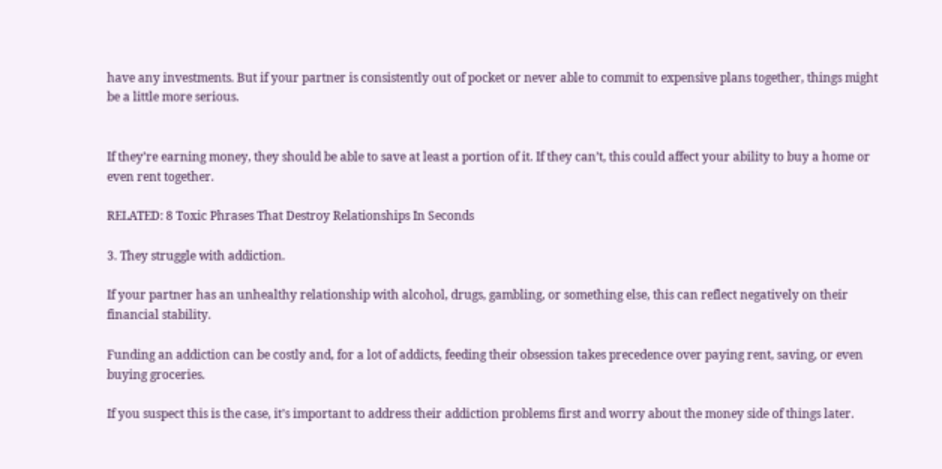have any investments. But if your partner is consistently out of pocket or never able to commit to expensive plans together, things might be a little more serious.


If they’re earning money, they should be able to save at least a portion of it. If they can’t, this could affect your ability to buy a home or even rent together.

RELATED: 8 Toxic Phrases That Destroy Relationships In Seconds

3. They struggle with addiction.

If your partner has an unhealthy relationship with alcohol, drugs, gambling, or something else, this can reflect negatively on their financial stability.

Funding an addiction can be costly and, for a lot of addicts, feeding their obsession takes precedence over paying rent, saving, or even buying groceries.

If you suspect this is the case, it’s important to address their addiction problems first and worry about the money side of things later.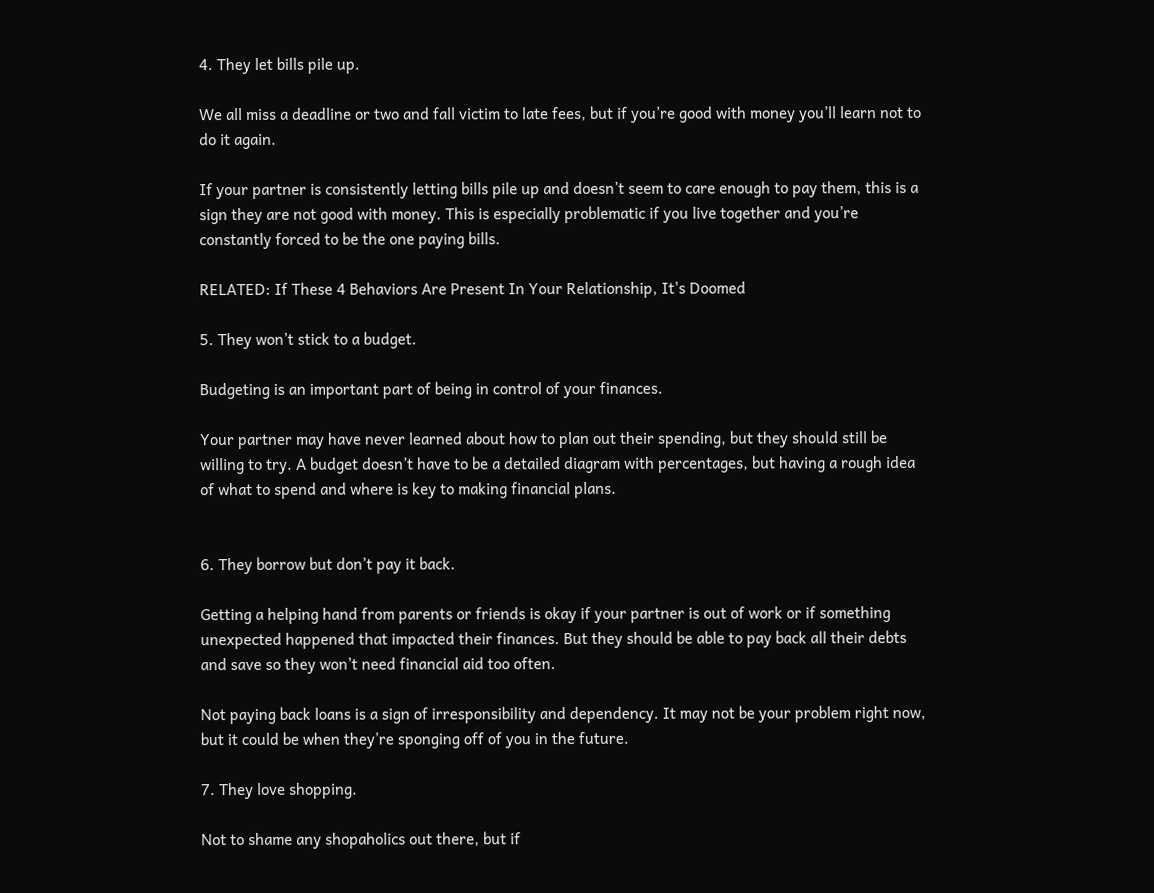4. They let bills pile up.

We all miss a deadline or two and fall victim to late fees, but if you’re good with money you’ll learn not to do it again.

If your partner is consistently letting bills pile up and doesn’t seem to care enough to pay them, this is a sign they are not good with money. This is especially problematic if you live together and you’re constantly forced to be the one paying bills.

RELATED: If These 4 Behaviors Are Present In Your Relationship, It's Doomed

5. They won’t stick to a budget.

Budgeting is an important part of being in control of your finances.

Your partner may have never learned about how to plan out their spending, but they should still be willing to try. A budget doesn’t have to be a detailed diagram with percentages, but having a rough idea of what to spend and where is key to making financial plans.


6. They borrow but don’t pay it back.

Getting a helping hand from parents or friends is okay if your partner is out of work or if something unexpected happened that impacted their finances. But they should be able to pay back all their debts and save so they won’t need financial aid too often.

Not paying back loans is a sign of irresponsibility and dependency. It may not be your problem right now, but it could be when they’re sponging off of you in the future.

7. They love shopping.

Not to shame any shopaholics out there, but if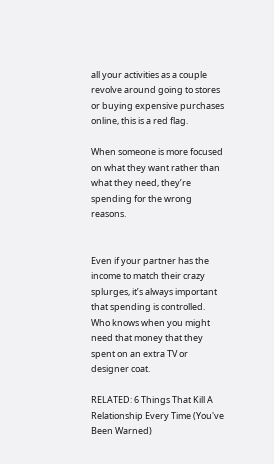all your activities as a couple revolve around going to stores or buying expensive purchases online, this is a red flag.

When someone is more focused on what they want rather than what they need, they’re spending for the wrong reasons.


Even if your partner has the income to match their crazy splurges, it’s always important that spending is controlled. Who knows when you might need that money that they spent on an extra TV or designer coat.

RELATED: 6 Things That Kill A Relationship Every Time (You've Been Warned)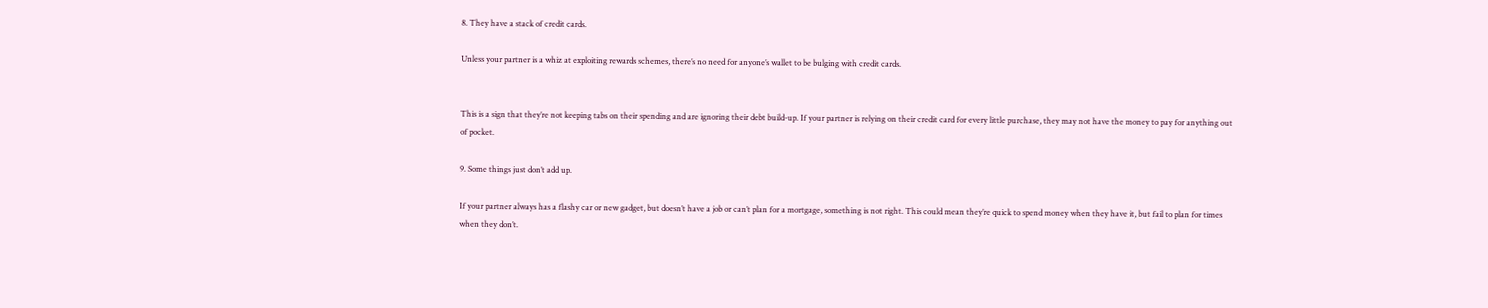8. They have a stack of credit cards.

Unless your partner is a whiz at exploiting rewards schemes, there’s no need for anyone’s wallet to be bulging with credit cards.


This is a sign that they’re not keeping tabs on their spending and are ignoring their debt build-up. If your partner is relying on their credit card for every little purchase, they may not have the money to pay for anything out of pocket.

9. Some things just don’t add up.

If your partner always has a flashy car or new gadget, but doesn’t have a job or can’t plan for a mortgage, something is not right. This could mean they’re quick to spend money when they have it, but fail to plan for times when they don’t.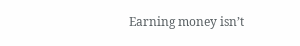Earning money isn’t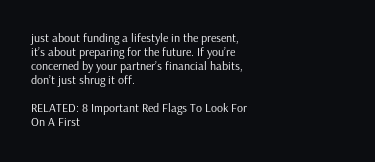just about funding a lifestyle in the present, it’s about preparing for the future. If you’re concerned by your partner’s financial habits, don’t just shrug it off.

RELATED: 8 Important Red Flags To Look For On A First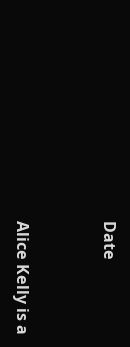Date


Alice Kelly is a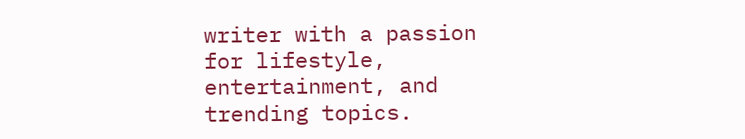writer with a passion for lifestyle, entertainment, and trending topics.